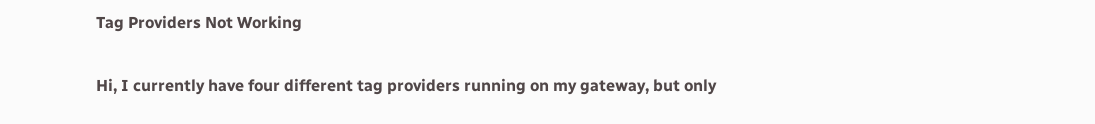Tag Providers Not Working

Hi, I currently have four different tag providers running on my gateway, but only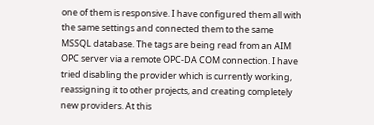one of them is responsive. I have configured them all with the same settings and connected them to the same MSSQL database. The tags are being read from an AIM OPC server via a remote OPC-DA COM connection. I have tried disabling the provider which is currently working, reassigning it to other projects, and creating completely new providers. At this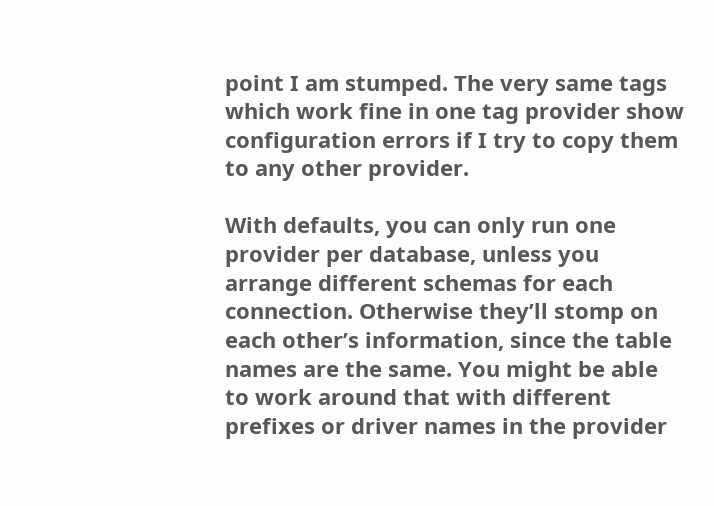point I am stumped. The very same tags which work fine in one tag provider show configuration errors if I try to copy them to any other provider.

With defaults, you can only run one provider per database, unless you arrange different schemas for each connection. Otherwise they’ll stomp on each other’s information, since the table names are the same. You might be able to work around that with different prefixes or driver names in the provider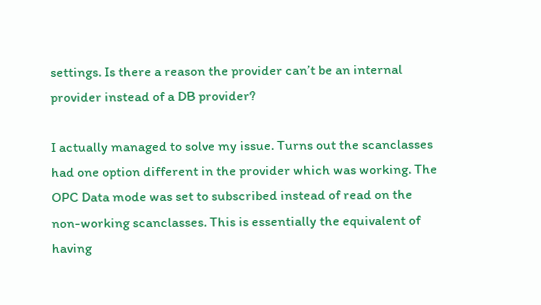settings. Is there a reason the provider can’t be an internal provider instead of a DB provider?

I actually managed to solve my issue. Turns out the scanclasses had one option different in the provider which was working. The OPC Data mode was set to subscribed instead of read on the non-working scanclasses. This is essentially the equivalent of having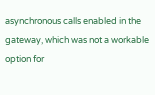asynchronous calls enabled in the gateway, which was not a workable option for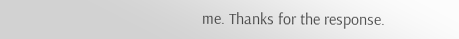me. Thanks for the response.